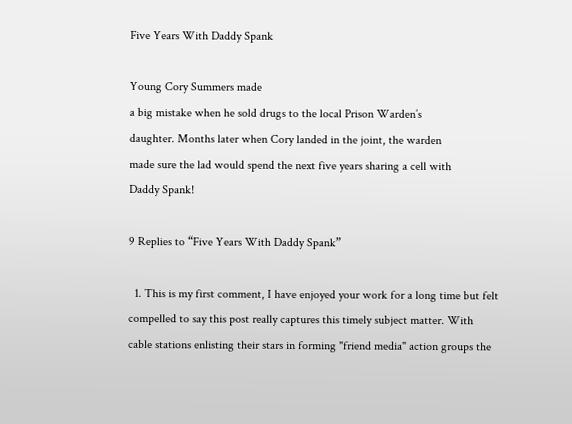Five Years With Daddy Spank

Young Cory Summers made
a big mistake when he sold drugs to the local Prison Warden’s
daughter. Months later when Cory landed in the joint, the warden
made sure the lad would spend the next five years sharing a cell with
Daddy Spank!

9 Replies to “Five Years With Daddy Spank”

  1. This is my first comment, I have enjoyed your work for a long time but felt compelled to say this post really captures this timely subject matter. With cable stations enlisting their stars in forming "friend media" action groups the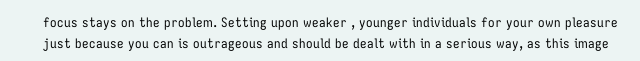focus stays on the problem. Setting upon weaker , younger individuals for your own pleasure just because you can is outrageous and should be dealt with in a serious way, as this image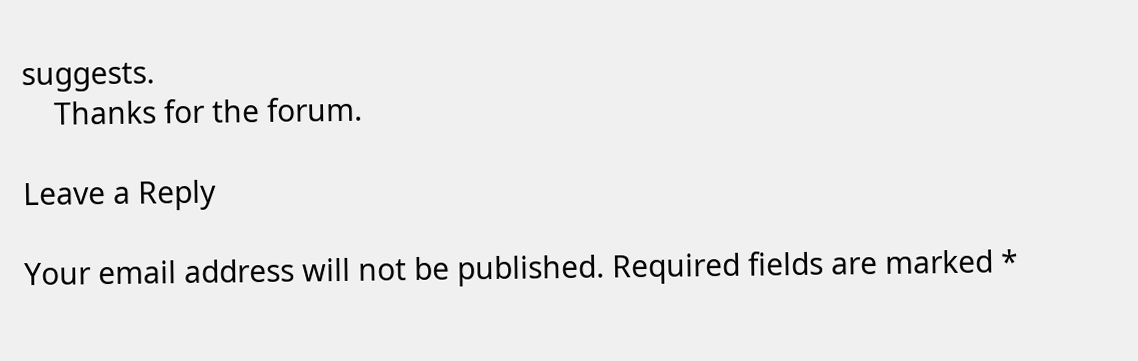suggests.
    Thanks for the forum.

Leave a Reply

Your email address will not be published. Required fields are marked *